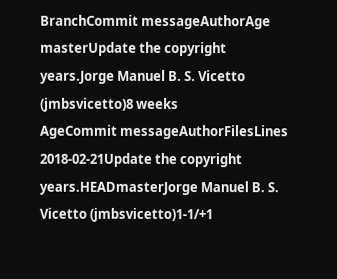BranchCommit messageAuthorAge
masterUpdate the copyright years.Jorge Manuel B. S. Vicetto (jmbsvicetto)8 weeks
AgeCommit messageAuthorFilesLines
2018-02-21Update the copyright years.HEADmasterJorge Manuel B. S. Vicetto (jmbsvicetto)1-1/+1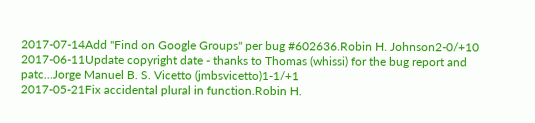2017-07-14Add "Find on Google Groups" per bug #602636.Robin H. Johnson2-0/+10
2017-06-11Update copyright date - thanks to Thomas (whissi) for the bug report and patc...Jorge Manuel B. S. Vicetto (jmbsvicetto)1-1/+1
2017-05-21Fix accidental plural in function.Robin H.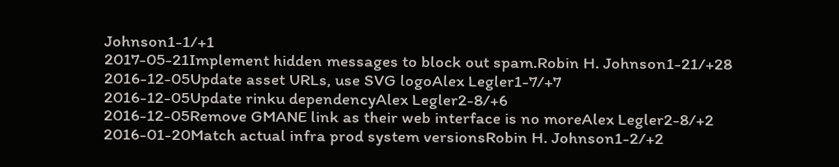Johnson1-1/+1
2017-05-21Implement hidden messages to block out spam.Robin H. Johnson1-21/+28
2016-12-05Update asset URLs, use SVG logoAlex Legler1-7/+7
2016-12-05Update rinku dependencyAlex Legler2-8/+6
2016-12-05Remove GMANE link as their web interface is no moreAlex Legler2-8/+2
2016-01-20Match actual infra prod system versionsRobin H. Johnson1-2/+2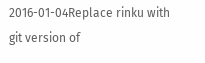2016-01-04Replace rinku with git version of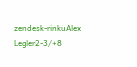zendesk-rinkuAlex Legler2-3/+8